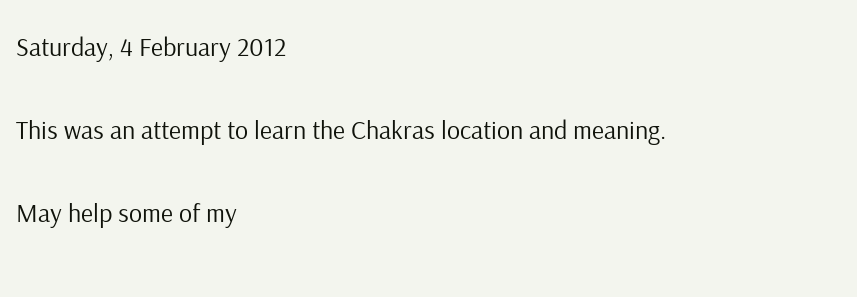Saturday, 4 February 2012

This was an attempt to learn the Chakras location and meaning.

May help some of my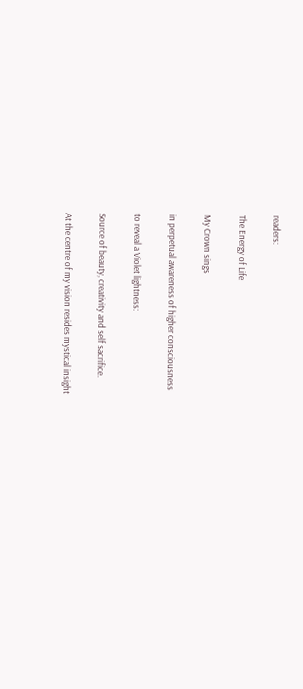readers:

The Energy of Life

My Crown sings

in perpetual awareness of higher consciousness

to reveal a Violet lightness:

Source of beauty, creativity and self sacrifice.

At the centre of my vision resides mystical insight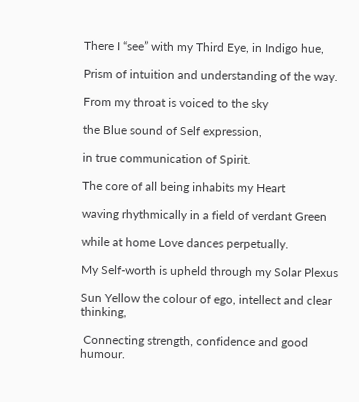There I “see” with my Third Eye, in Indigo hue,

Prism of intuition and understanding of the way.

From my throat is voiced to the sky

the Blue sound of Self expression,

in true communication of Spirit.

The core of all being inhabits my Heart

waving rhythmically in a field of verdant Green

while at home Love dances perpetually.

My Self-worth is upheld through my Solar Plexus

Sun Yellow the colour of ego, intellect and clear thinking,

 Connecting strength, confidence and good humour.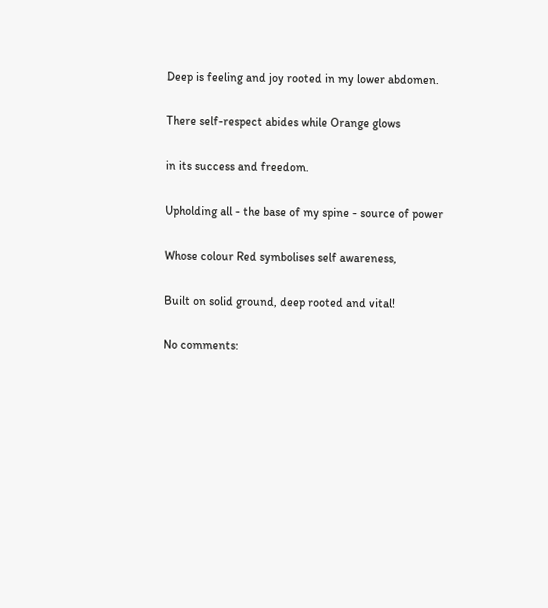Deep is feeling and joy rooted in my lower abdomen.

There self-respect abides while Orange glows

in its success and freedom.

Upholding all - the base of my spine - source of power

Whose colour Red symbolises self awareness,

Built on solid ground, deep rooted and vital!

No comments: